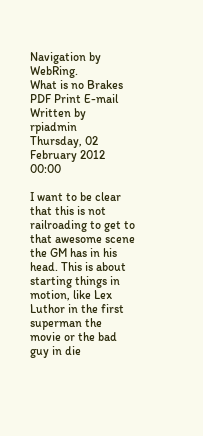Navigation by WebRing.
What is no Brakes PDF Print E-mail
Written by rpiadmin
Thursday, 02 February 2012 00:00

I want to be clear that this is not railroading to get to that awesome scene the GM has in his head. This is about starting things in motion, like Lex Luthor in the first superman the movie or the bad guy in die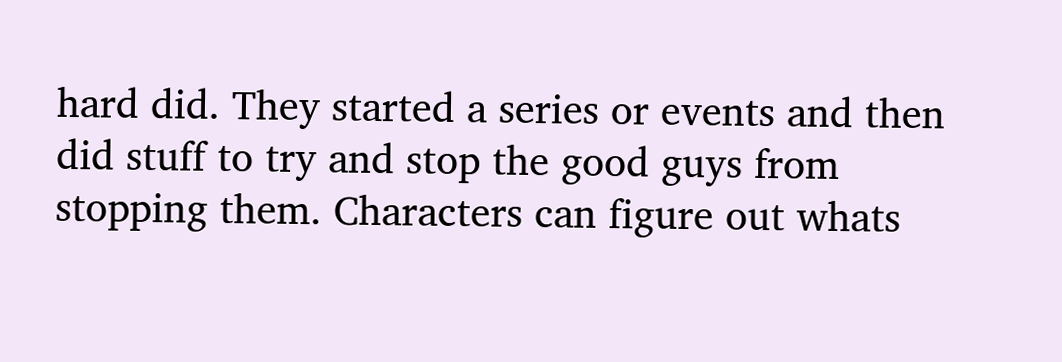hard did. They started a series or events and then did stuff to try and stop the good guys from stopping them. Characters can figure out whats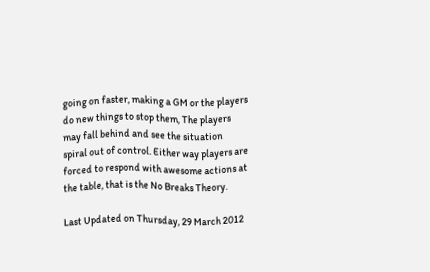going on faster, making a GM or the players do new things to stop them, The players may fall behind and see the situation spiral out of control. Either way players are forced to respond with awesome actions at the table, that is the No Breaks Theory.

Last Updated on Thursday, 29 March 2012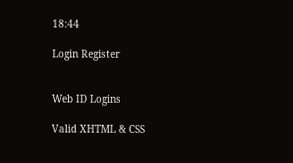18:44

Login Register


Web ID Logins

Valid XHTML & CSS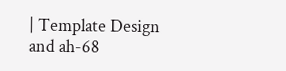| Template Design and ah-68